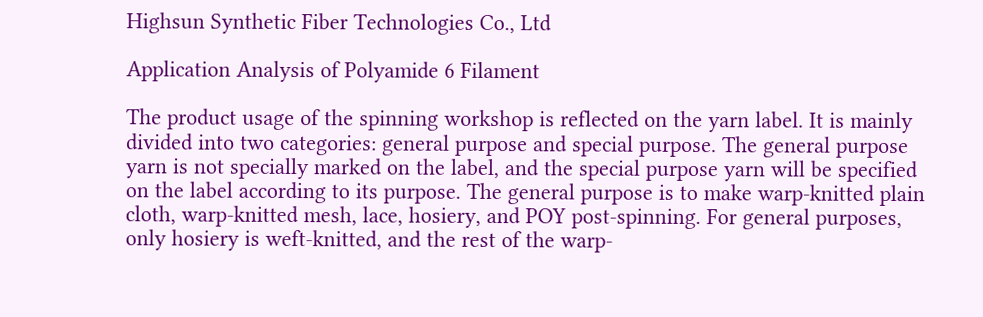Highsun Synthetic Fiber Technologies Co., Ltd

Application Analysis of Polyamide 6 Filament

The product usage of the spinning workshop is reflected on the yarn label. It is mainly divided into two categories: general purpose and special purpose. The general purpose yarn is not specially marked on the label, and the special purpose yarn will be specified on the label according to its purpose. The general purpose is to make warp-knitted plain cloth, warp-knitted mesh, lace, hosiery, and POY post-spinning. For general purposes, only hosiery is weft-knitted, and the rest of the warp-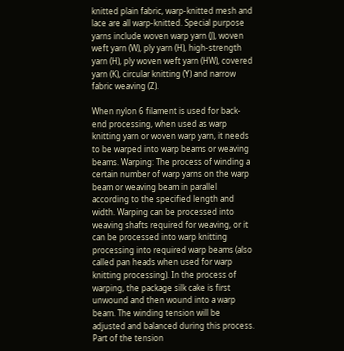knitted plain fabric, warp-knitted mesh and lace are all warp-knitted. Special purpose yarns include woven warp yarn (J), woven weft yarn (W), ply yarn (H), high-strength yarn (H), ply woven weft yarn (HW), covered yarn (K), circular knitting (Y) and narrow fabric weaving (Z).

When nylon 6 filament is used for back-end processing, when used as warp knitting yarn or woven warp yarn, it needs to be warped into warp beams or weaving beams. Warping: The process of winding a certain number of warp yarns on the warp beam or weaving beam in parallel according to the specified length and width. Warping can be processed into weaving shafts required for weaving, or it can be processed into warp knitting processing into required warp beams (also called pan heads when used for warp knitting processing). In the process of warping, the package silk cake is first unwound and then wound into a warp beam. The winding tension will be adjusted and balanced during this process. Part of the tension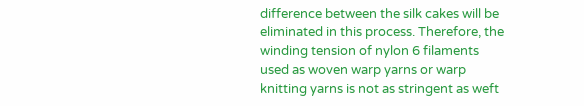difference between the silk cakes will be eliminated in this process. Therefore, the winding tension of nylon 6 filaments used as woven warp yarns or warp knitting yarns is not as stringent as weft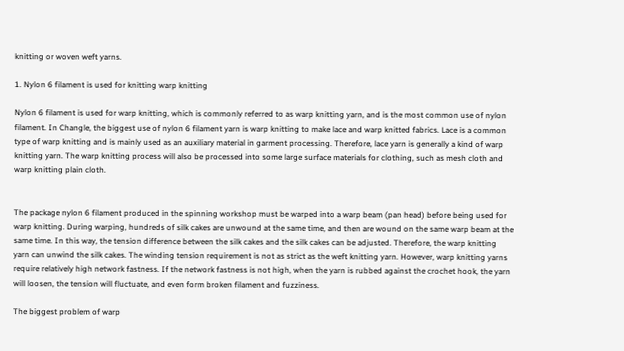knitting or woven weft yarns.

1. Nylon 6 filament is used for knitting warp knitting

Nylon 6 filament is used for warp knitting, which is commonly referred to as warp knitting yarn, and is the most common use of nylon filament. In Changle, the biggest use of nylon 6 filament yarn is warp knitting to make lace and warp knitted fabrics. Lace is a common type of warp knitting and is mainly used as an auxiliary material in garment processing. Therefore, lace yarn is generally a kind of warp knitting yarn. The warp knitting process will also be processed into some large surface materials for clothing, such as mesh cloth and warp knitting plain cloth.


The package nylon 6 filament produced in the spinning workshop must be warped into a warp beam (pan head) before being used for warp knitting. During warping, hundreds of silk cakes are unwound at the same time, and then are wound on the same warp beam at the same time. In this way, the tension difference between the silk cakes and the silk cakes can be adjusted. Therefore, the warp knitting yarn can unwind the silk cakes. The winding tension requirement is not as strict as the weft knitting yarn. However, warp knitting yarns require relatively high network fastness. If the network fastness is not high, when the yarn is rubbed against the crochet hook, the yarn will loosen, the tension will fluctuate, and even form broken filament and fuzziness.

The biggest problem of warp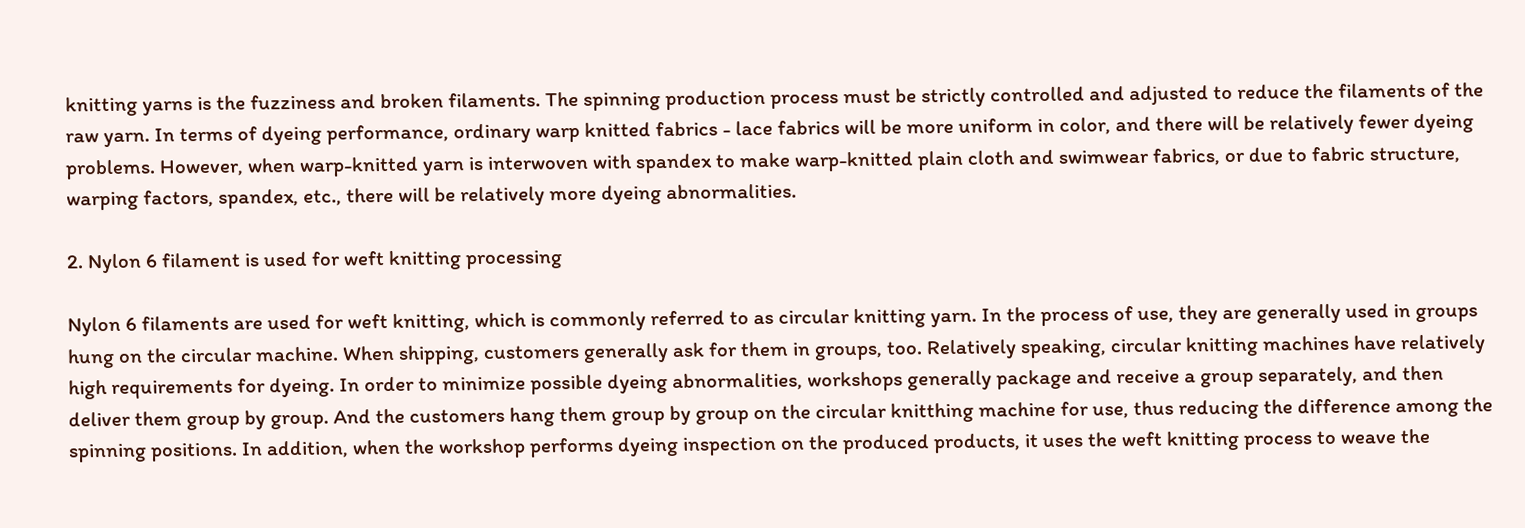knitting yarns is the fuzziness and broken filaments. The spinning production process must be strictly controlled and adjusted to reduce the filaments of the raw yarn. In terms of dyeing performance, ordinary warp knitted fabrics - lace fabrics will be more uniform in color, and there will be relatively fewer dyeing problems. However, when warp-knitted yarn is interwoven with spandex to make warp-knitted plain cloth and swimwear fabrics, or due to fabric structure, warping factors, spandex, etc., there will be relatively more dyeing abnormalities.

2. Nylon 6 filament is used for weft knitting processing

Nylon 6 filaments are used for weft knitting, which is commonly referred to as circular knitting yarn. In the process of use, they are generally used in groups hung on the circular machine. When shipping, customers generally ask for them in groups, too. Relatively speaking, circular knitting machines have relatively high requirements for dyeing. In order to minimize possible dyeing abnormalities, workshops generally package and receive a group separately, and then deliver them group by group. And the customers hang them group by group on the circular knitthing machine for use, thus reducing the difference among the spinning positions. In addition, when the workshop performs dyeing inspection on the produced products, it uses the weft knitting process to weave the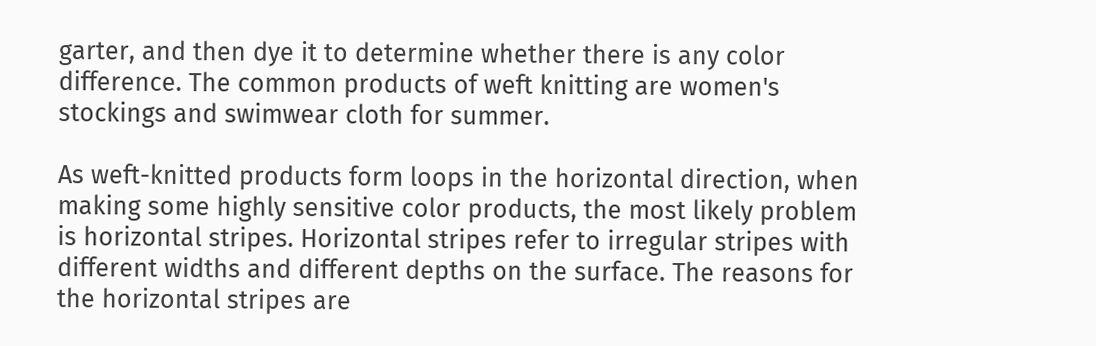garter, and then dye it to determine whether there is any color difference. The common products of weft knitting are women's stockings and swimwear cloth for summer.

As weft-knitted products form loops in the horizontal direction, when making some highly sensitive color products, the most likely problem is horizontal stripes. Horizontal stripes refer to irregular stripes with different widths and different depths on the surface. The reasons for the horizontal stripes are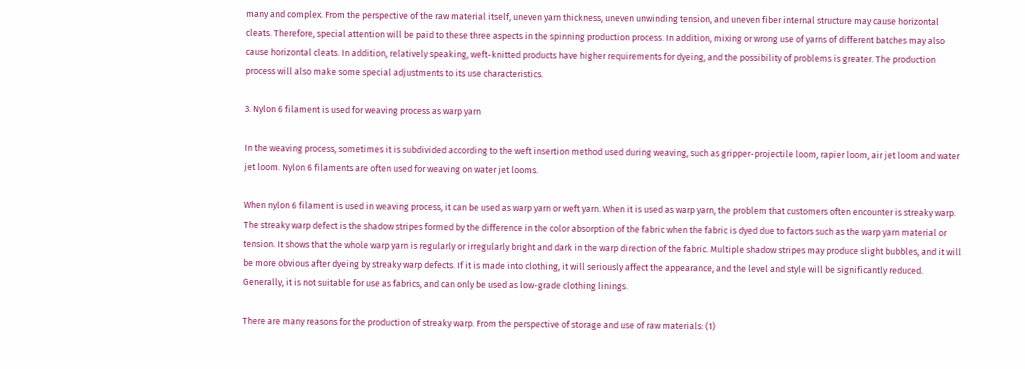many and complex. From the perspective of the raw material itself, uneven yarn thickness, uneven unwinding tension, and uneven fiber internal structure may cause horizontal cleats. Therefore, special attention will be paid to these three aspects in the spinning production process. In addition, mixing or wrong use of yarns of different batches may also cause horizontal cleats. In addition, relatively speaking, weft-knitted products have higher requirements for dyeing, and the possibility of problems is greater. The production process will also make some special adjustments to its use characteristics.

3. Nylon 6 filament is used for weaving process as warp yarn

In the weaving process, sometimes it is subdivided according to the weft insertion method used during weaving, such as gripper-projectile loom, rapier loom, air jet loom and water jet loom. Nylon 6 filaments are often used for weaving on water jet looms.

When nylon 6 filament is used in weaving process, it can be used as warp yarn or weft yarn. When it is used as warp yarn, the problem that customers often encounter is streaky warp. The streaky warp defect is the shadow stripes formed by the difference in the color absorption of the fabric when the fabric is dyed due to factors such as the warp yarn material or tension. It shows that the whole warp yarn is regularly or irregularly bright and dark in the warp direction of the fabric. Multiple shadow stripes may produce slight bubbles, and it will be more obvious after dyeing by streaky warp defects. If it is made into clothing, it will seriously affect the appearance, and the level and style will be significantly reduced. Generally, it is not suitable for use as fabrics, and can only be used as low-grade clothing linings.

There are many reasons for the production of streaky warp. From the perspective of storage and use of raw materials: (1)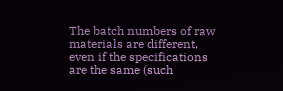The batch numbers of raw materials are different, even if the specifications are the same (such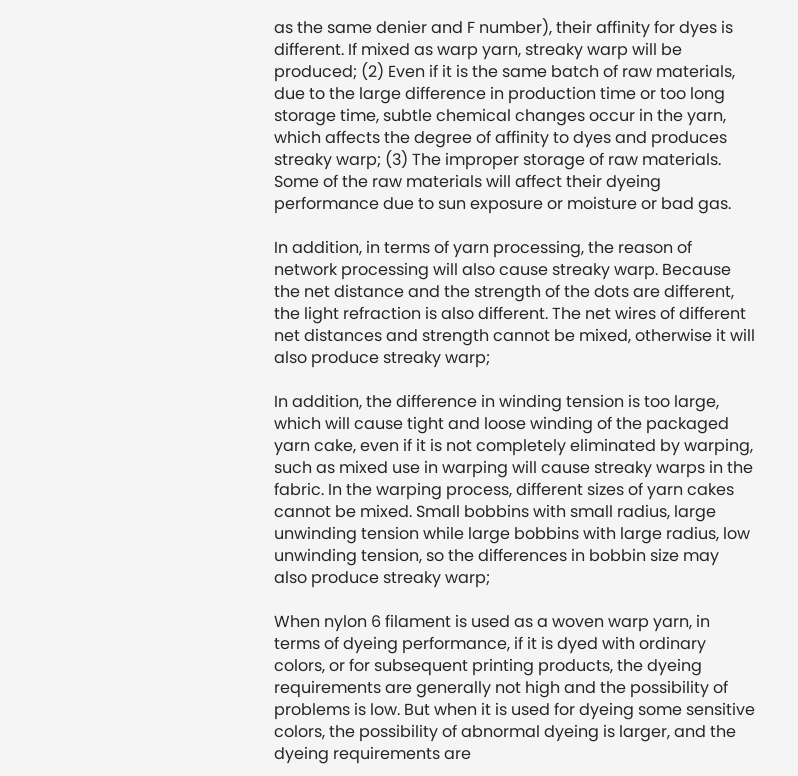as the same denier and F number), their affinity for dyes is different. If mixed as warp yarn, streaky warp will be produced; (2) Even if it is the same batch of raw materials, due to the large difference in production time or too long storage time, subtle chemical changes occur in the yarn, which affects the degree of affinity to dyes and produces streaky warp; (3) The improper storage of raw materials. Some of the raw materials will affect their dyeing performance due to sun exposure or moisture or bad gas.

In addition, in terms of yarn processing, the reason of network processing will also cause streaky warp. Because the net distance and the strength of the dots are different, the light refraction is also different. The net wires of different net distances and strength cannot be mixed, otherwise it will also produce streaky warp;

In addition, the difference in winding tension is too large, which will cause tight and loose winding of the packaged yarn cake, even if it is not completely eliminated by warping, such as mixed use in warping will cause streaky warps in the fabric. In the warping process, different sizes of yarn cakes cannot be mixed. Small bobbins with small radius, large unwinding tension while large bobbins with large radius, low unwinding tension, so the differences in bobbin size may also produce streaky warp;

When nylon 6 filament is used as a woven warp yarn, in terms of dyeing performance, if it is dyed with ordinary colors, or for subsequent printing products, the dyeing requirements are generally not high and the possibility of problems is low. But when it is used for dyeing some sensitive colors, the possibility of abnormal dyeing is larger, and the dyeing requirements are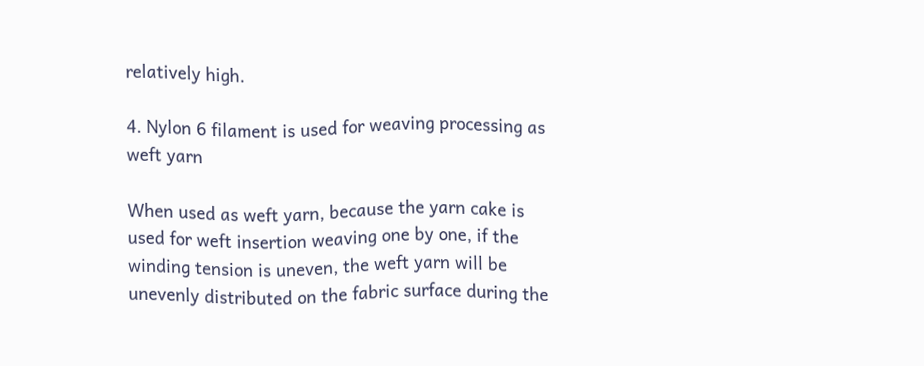relatively high.

4. Nylon 6 filament is used for weaving processing as weft yarn

When used as weft yarn, because the yarn cake is used for weft insertion weaving one by one, if the winding tension is uneven, the weft yarn will be unevenly distributed on the fabric surface during the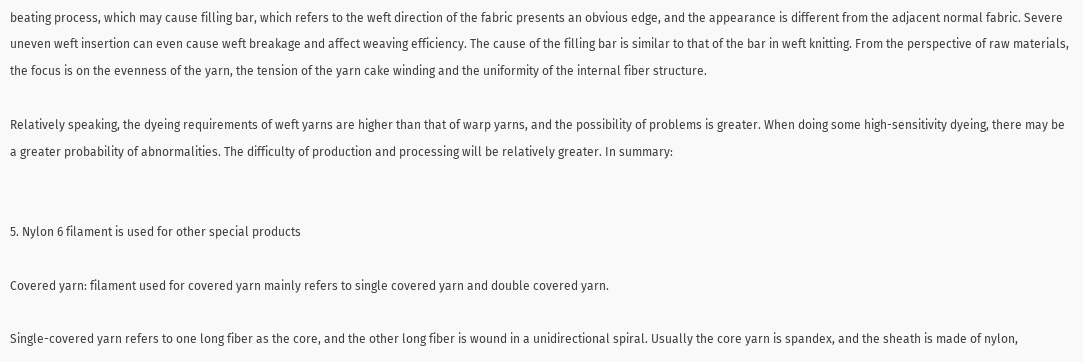beating process, which may cause filling bar, which refers to the weft direction of the fabric presents an obvious edge, and the appearance is different from the adjacent normal fabric. Severe uneven weft insertion can even cause weft breakage and affect weaving efficiency. The cause of the filling bar is similar to that of the bar in weft knitting. From the perspective of raw materials, the focus is on the evenness of the yarn, the tension of the yarn cake winding and the uniformity of the internal fiber structure.

Relatively speaking, the dyeing requirements of weft yarns are higher than that of warp yarns, and the possibility of problems is greater. When doing some high-sensitivity dyeing, there may be a greater probability of abnormalities. The difficulty of production and processing will be relatively greater. In summary:


5. Nylon 6 filament is used for other special products

Covered yarn: filament used for covered yarn mainly refers to single covered yarn and double covered yarn.

Single-covered yarn refers to one long fiber as the core, and the other long fiber is wound in a unidirectional spiral. Usually the core yarn is spandex, and the sheath is made of nylon,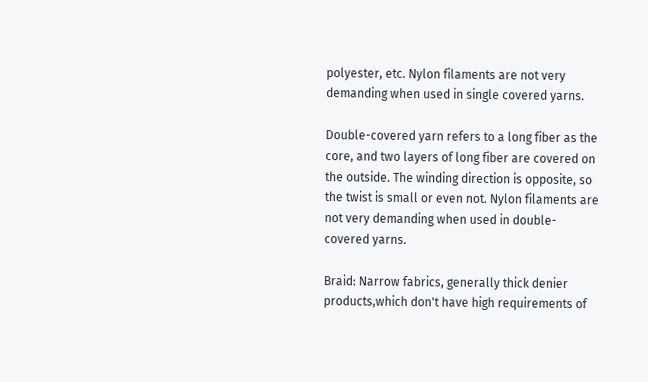polyester, etc. Nylon filaments are not very demanding when used in single covered yarns.

Double-covered yarn refers to a long fiber as the core, and two layers of long fiber are covered on the outside. The winding direction is opposite, so the twist is small or even not. Nylon filaments are not very demanding when used in double-covered yarns.

Braid: Narrow fabrics, generally thick denier products,which don't have high requirements of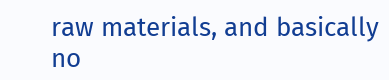raw materials, and basically no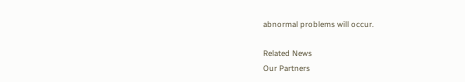abnormal problems will occur.

Related News
Our Partners